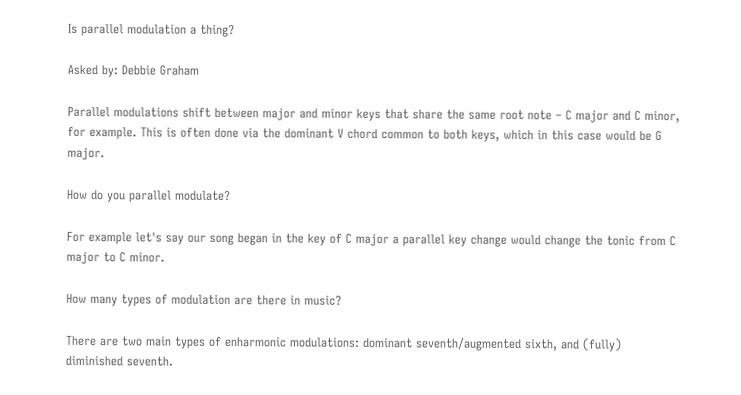Is parallel modulation a thing?

Asked by: Debbie Graham

Parallel modulations shift between major and minor keys that share the same root note – C major and C minor, for example. This is often done via the dominant V chord common to both keys, which in this case would be G major.

How do you parallel modulate?

For example let's say our song began in the key of C major a parallel key change would change the tonic from C major to C minor.

How many types of modulation are there in music?

There are two main types of enharmonic modulations: dominant seventh/augmented sixth, and (fully) diminished seventh.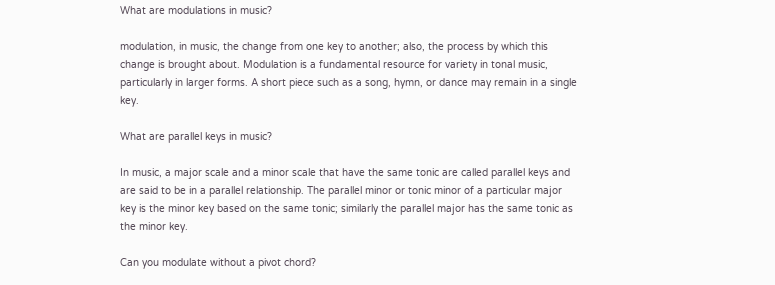What are modulations in music?

modulation, in music, the change from one key to another; also, the process by which this change is brought about. Modulation is a fundamental resource for variety in tonal music, particularly in larger forms. A short piece such as a song, hymn, or dance may remain in a single key.

What are parallel keys in music?

In music, a major scale and a minor scale that have the same tonic are called parallel keys and are said to be in a parallel relationship. The parallel minor or tonic minor of a particular major key is the minor key based on the same tonic; similarly the parallel major has the same tonic as the minor key.

Can you modulate without a pivot chord?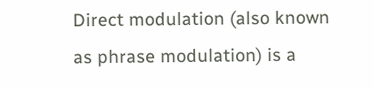Direct modulation (also known as phrase modulation) is a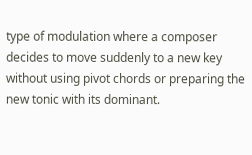type of modulation where a composer decides to move suddenly to a new key without using pivot chords or preparing the new tonic with its dominant.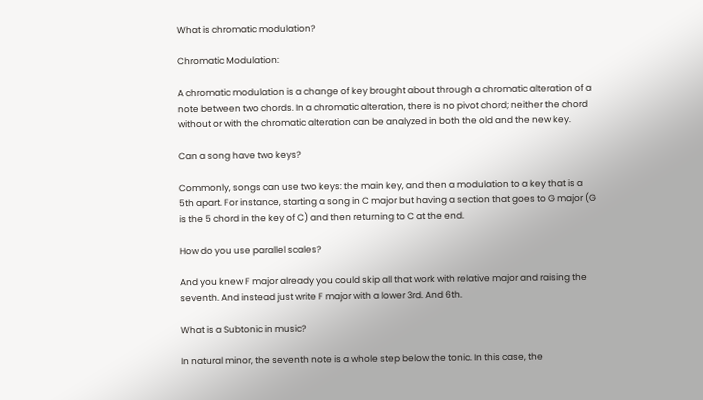What is chromatic modulation?

Chromatic Modulation:

A chromatic modulation is a change of key brought about through a chromatic alteration of a note between two chords. In a chromatic alteration, there is no pivot chord; neither the chord without or with the chromatic alteration can be analyzed in both the old and the new key.

Can a song have two keys?

Commonly, songs can use two keys: the main key, and then a modulation to a key that is a 5th apart. For instance, starting a song in C major but having a section that goes to G major (G is the 5 chord in the key of C) and then returning to C at the end.

How do you use parallel scales?

And you knew F major already you could skip all that work with relative major and raising the seventh. And instead just write F major with a lower 3rd. And 6th.

What is a Subtonic in music?

In natural minor, the seventh note is a whole step below the tonic. In this case, the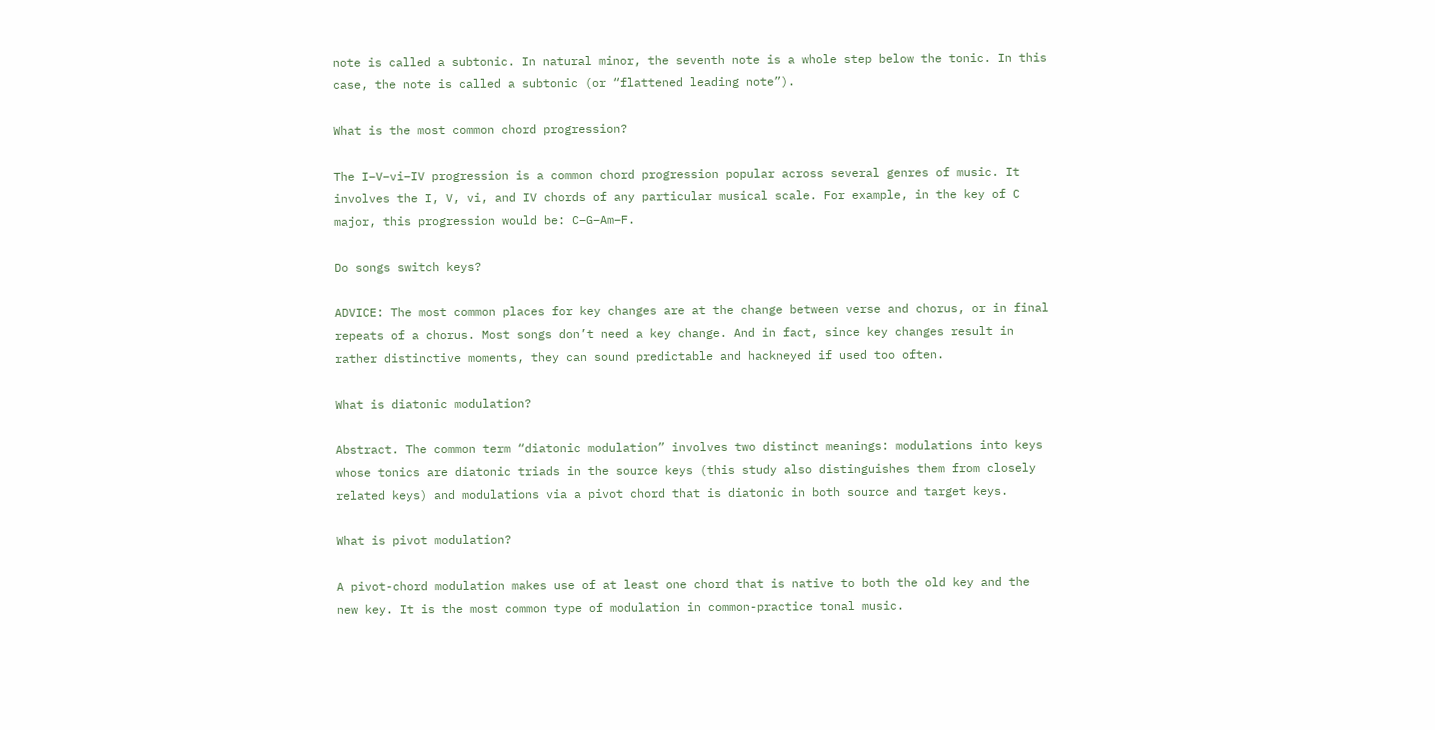note is called a subtonic. In natural minor, the seventh note is a whole step below the tonic. In this case, the note is called a subtonic (or “flattened leading note”).

What is the most common chord progression?

The I–V–vi–IV progression is a common chord progression popular across several genres of music. It involves the I, V, vi, and IV chords of any particular musical scale. For example, in the key of C major, this progression would be: C–G–Am–F.

Do songs switch keys?

ADVICE: The most common places for key changes are at the change between verse and chorus, or in final repeats of a chorus. Most songs don’t need a key change. And in fact, since key changes result in rather distinctive moments, they can sound predictable and hackneyed if used too often.

What is diatonic modulation?

Abstract. The common term “diatonic modulation” involves two distinct meanings: modulations into keys whose tonics are diatonic triads in the source keys (this study also distinguishes them from closely related keys) and modulations via a pivot chord that is diatonic in both source and target keys.

What is pivot modulation?

A pivot-chord modulation makes use of at least one chord that is native to both the old key and the new key. It is the most common type of modulation in common-practice tonal music.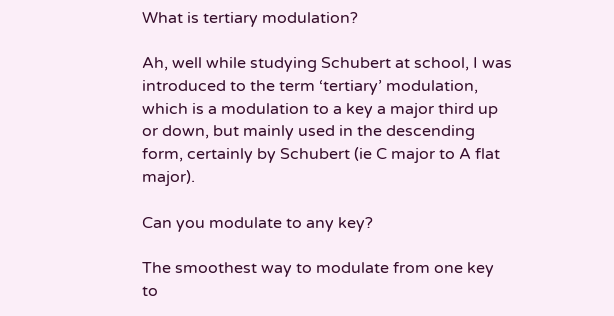What is tertiary modulation?

Ah, well while studying Schubert at school, I was introduced to the term ‘tertiary’ modulation, which is a modulation to a key a major third up or down, but mainly used in the descending form, certainly by Schubert (ie C major to A flat major).

Can you modulate to any key?

The smoothest way to modulate from one key to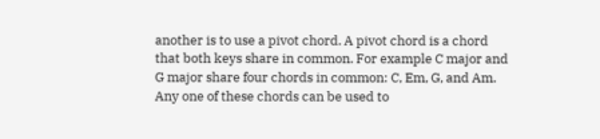another is to use a pivot chord. A pivot chord is a chord that both keys share in common. For example C major and G major share four chords in common: C, Em, G, and Am. Any one of these chords can be used to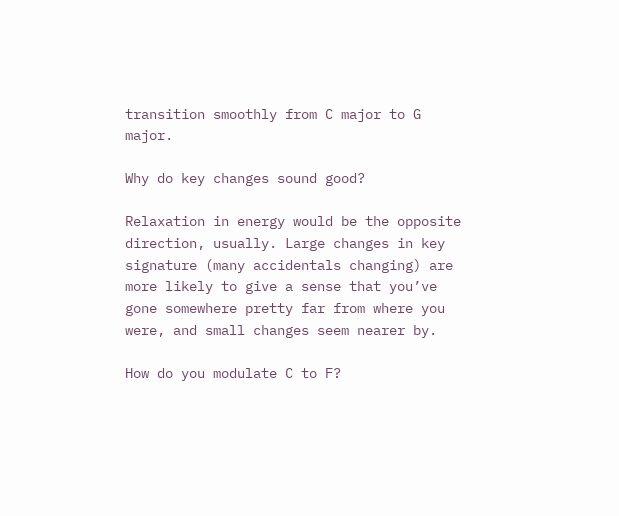transition smoothly from C major to G major.

Why do key changes sound good?

Relaxation in energy would be the opposite direction, usually. Large changes in key signature (many accidentals changing) are more likely to give a sense that you’ve gone somewhere pretty far from where you were, and small changes seem nearer by.

How do you modulate C to F?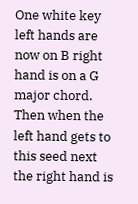One white key left hands are now on B right hand is on a G major chord. Then when the left hand gets to this seed next the right hand is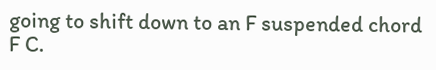going to shift down to an F suspended chord F C.